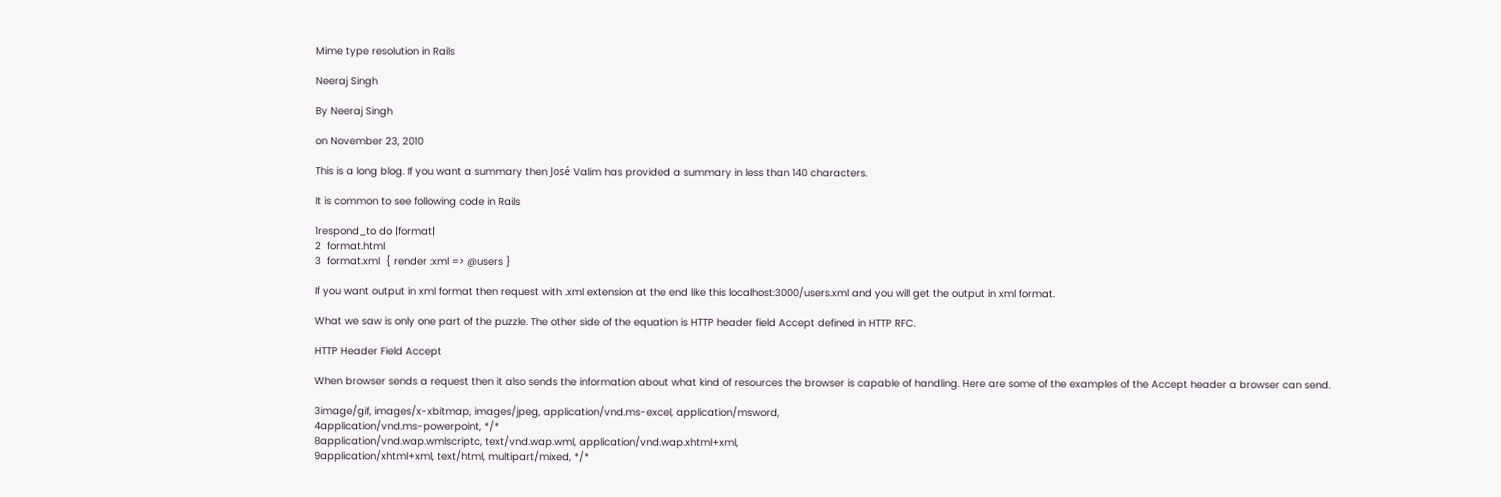Mime type resolution in Rails

Neeraj Singh

By Neeraj Singh

on November 23, 2010

This is a long blog. If you want a summary then José Valim has provided a summary in less than 140 characters.

It is common to see following code in Rails

1respond_to do |format|
2  format.html
3  format.xml  { render :xml => @users }

If you want output in xml format then request with .xml extension at the end like this localhost:3000/users.xml and you will get the output in xml format.

What we saw is only one part of the puzzle. The other side of the equation is HTTP header field Accept defined in HTTP RFC.

HTTP Header Field Accept

When browser sends a request then it also sends the information about what kind of resources the browser is capable of handling. Here are some of the examples of the Accept header a browser can send.

3image/gif, images/x-xbitmap, images/jpeg, application/vnd.ms-excel, application/msword,
4application/vnd.ms-powerpoint, */*
8application/vnd.wap.wmlscriptc, text/vnd.wap.wml, application/vnd.wap.xhtml+xml,
9application/xhtml+xml, text/html, multipart/mixed, */*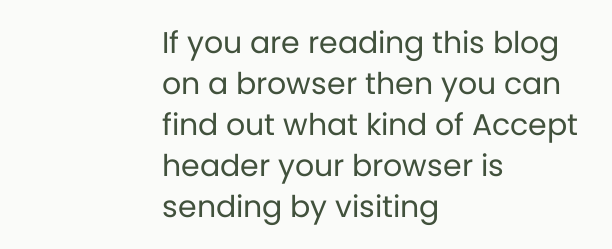If you are reading this blog on a browser then you can find out what kind of Accept header your browser is sending by visiting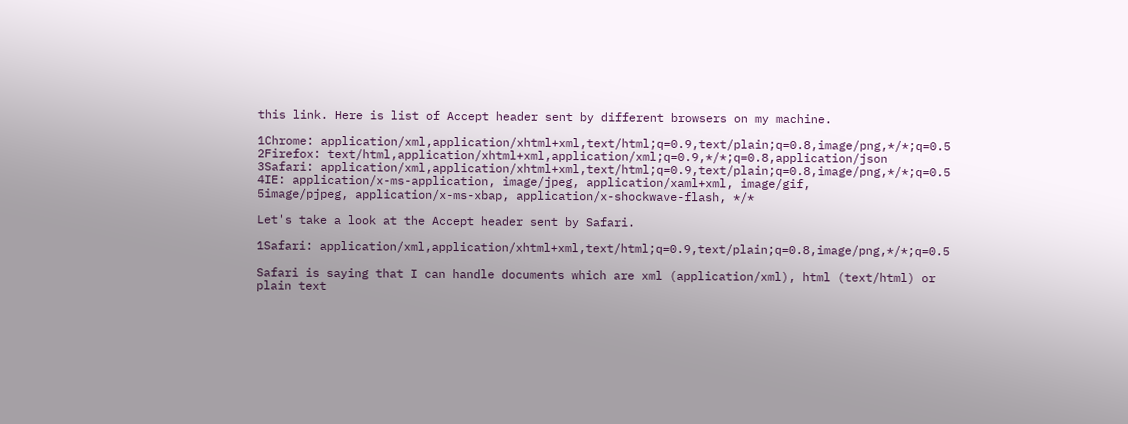this link. Here is list of Accept header sent by different browsers on my machine.

1Chrome: application/xml,application/xhtml+xml,text/html;q=0.9,text/plain;q=0.8,image/png,*/*;q=0.5
2Firefox: text/html,application/xhtml+xml,application/xml;q=0.9,*/*;q=0.8,application/json
3Safari: application/xml,application/xhtml+xml,text/html;q=0.9,text/plain;q=0.8,image/png,*/*;q=0.5
4IE: application/x-ms-application, image/jpeg, application/xaml+xml, image/gif,
5image/pjpeg, application/x-ms-xbap, application/x-shockwave-flash, */*

Let's take a look at the Accept header sent by Safari.

1Safari: application/xml,application/xhtml+xml,text/html;q=0.9,text/plain;q=0.8,image/png,*/*;q=0.5

Safari is saying that I can handle documents which are xml (application/xml), html (text/html) or plain text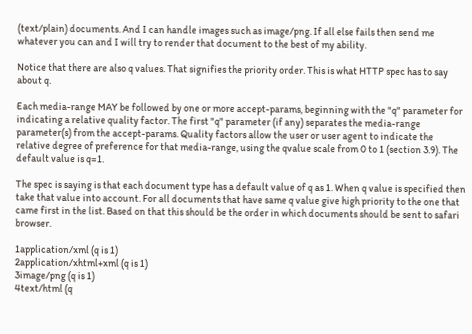(text/plain) documents. And I can handle images such as image/png. If all else fails then send me whatever you can and I will try to render that document to the best of my ability.

Notice that there are also q values. That signifies the priority order. This is what HTTP spec has to say about q.

Each media-range MAY be followed by one or more accept-params, beginning with the "q" parameter for indicating a relative quality factor. The first "q" parameter (if any) separates the media-range parameter(s) from the accept-params. Quality factors allow the user or user agent to indicate the relative degree of preference for that media-range, using the qvalue scale from 0 to 1 (section 3.9). The default value is q=1.

The spec is saying is that each document type has a default value of q as 1. When q value is specified then take that value into account. For all documents that have same q value give high priority to the one that came first in the list. Based on that this should be the order in which documents should be sent to safari browser.

1application/xml (q is 1)
2application/xhtml+xml (q is 1)
3image/png (q is 1)
4text/html (q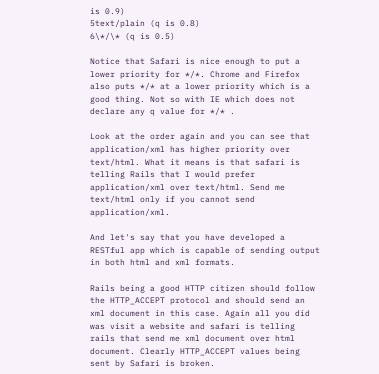is 0.9)
5text/plain (q is 0.8)
6\*/\* (q is 0.5)

Notice that Safari is nice enough to put a lower priority for */*. Chrome and Firefox also puts */* at a lower priority which is a good thing. Not so with IE which does not declare any q value for */* .

Look at the order again and you can see that application/xml has higher priority over text/html. What it means is that safari is telling Rails that I would prefer application/xml over text/html. Send me text/html only if you cannot send application/xml.

And let's say that you have developed a RESTful app which is capable of sending output in both html and xml formats.

Rails being a good HTTP citizen should follow the HTTP_ACCEPT protocol and should send an xml document in this case. Again all you did was visit a website and safari is telling rails that send me xml document over html document. Clearly HTTP_ACCEPT values being sent by Safari is broken.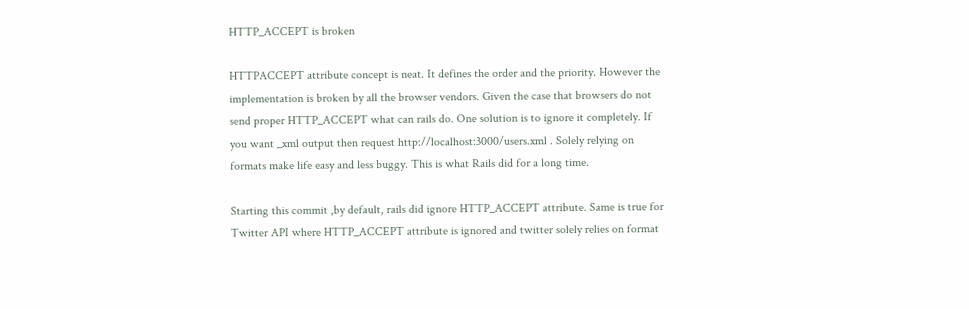HTTP_ACCEPT is broken

HTTPACCEPT attribute concept is neat. It defines the order and the priority. However the implementation is broken by all the browser vendors. Given the case that browsers do not send proper HTTP_ACCEPT what can rails do. One solution is to ignore it completely. If you want _xml output then request http://localhost:3000/users.xml . Solely relying on formats make life easy and less buggy. This is what Rails did for a long time.

Starting this commit ,by default, rails did ignore HTTP_ACCEPT attribute. Same is true for Twitter API where HTTP_ACCEPT attribute is ignored and twitter solely relies on format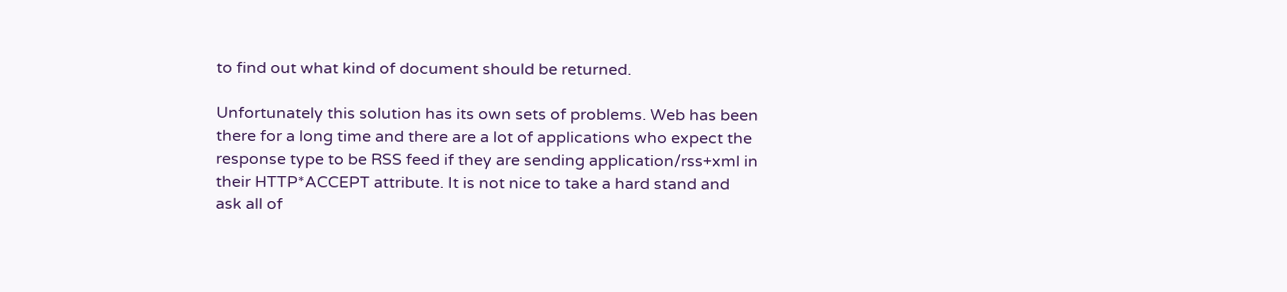to find out what kind of document should be returned.

Unfortunately this solution has its own sets of problems. Web has been there for a long time and there are a lot of applications who expect the response type to be RSS feed if they are sending application/rss+xml in their HTTP*ACCEPT attribute. It is not nice to take a hard stand and ask all of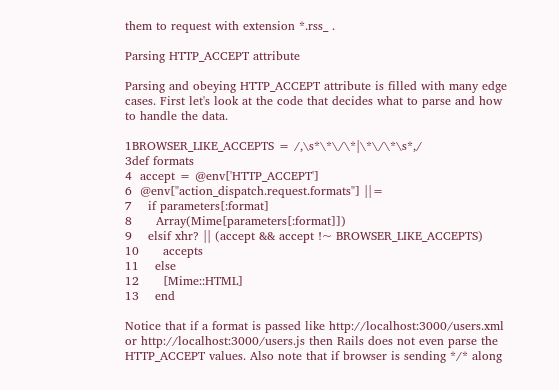them to request with extension *.rss_ .

Parsing HTTP_ACCEPT attribute

Parsing and obeying HTTP_ACCEPT attribute is filled with many edge cases. First let's look at the code that decides what to parse and how to handle the data.

1BROWSER_LIKE_ACCEPTS = /,\s*\*\/\*|\*\/\*\s*,/
3def formats
4  accept = @env['HTTP_ACCEPT']
6  @env["action_dispatch.request.formats"] ||=
7    if parameters[:format]
8      Array(Mime[parameters[:format]])
9    elsif xhr? || (accept && accept !~ BROWSER_LIKE_ACCEPTS)
10      accepts
11    else
12      [Mime::HTML]
13    end

Notice that if a format is passed like http://localhost:3000/users.xml or http://localhost:3000/users.js then Rails does not even parse the HTTP_ACCEPT values. Also note that if browser is sending */* along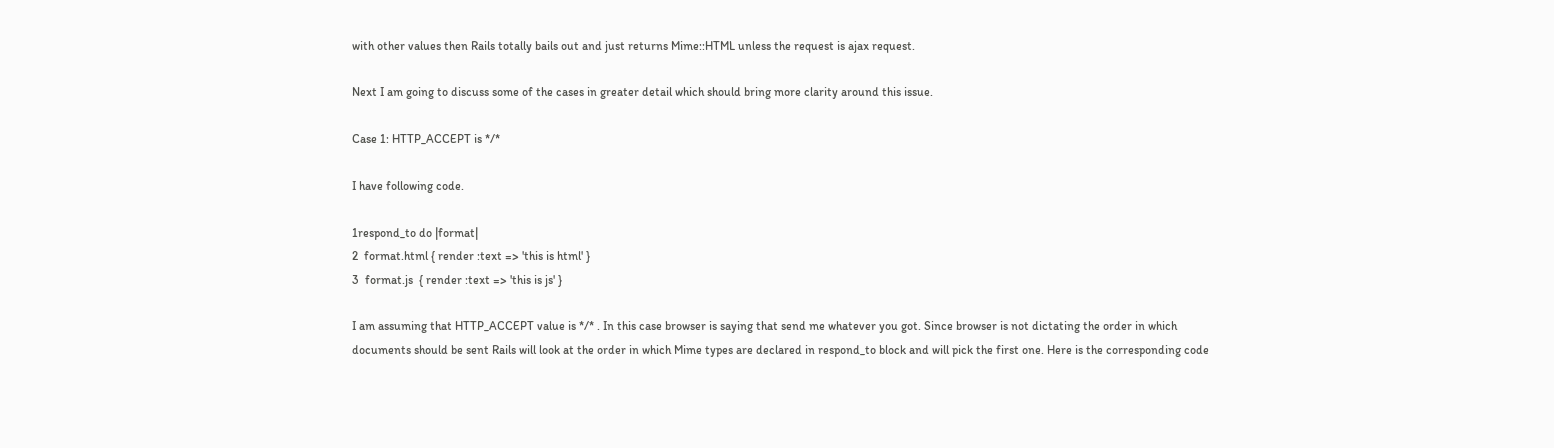with other values then Rails totally bails out and just returns Mime::HTML unless the request is ajax request.

Next I am going to discuss some of the cases in greater detail which should bring more clarity around this issue.

Case 1: HTTP_ACCEPT is */*

I have following code.

1respond_to do |format|
2  format.html { render :text => 'this is html' }
3  format.js  { render :text => 'this is js' }

I am assuming that HTTP_ACCEPT value is */* . In this case browser is saying that send me whatever you got. Since browser is not dictating the order in which documents should be sent Rails will look at the order in which Mime types are declared in respond_to block and will pick the first one. Here is the corresponding code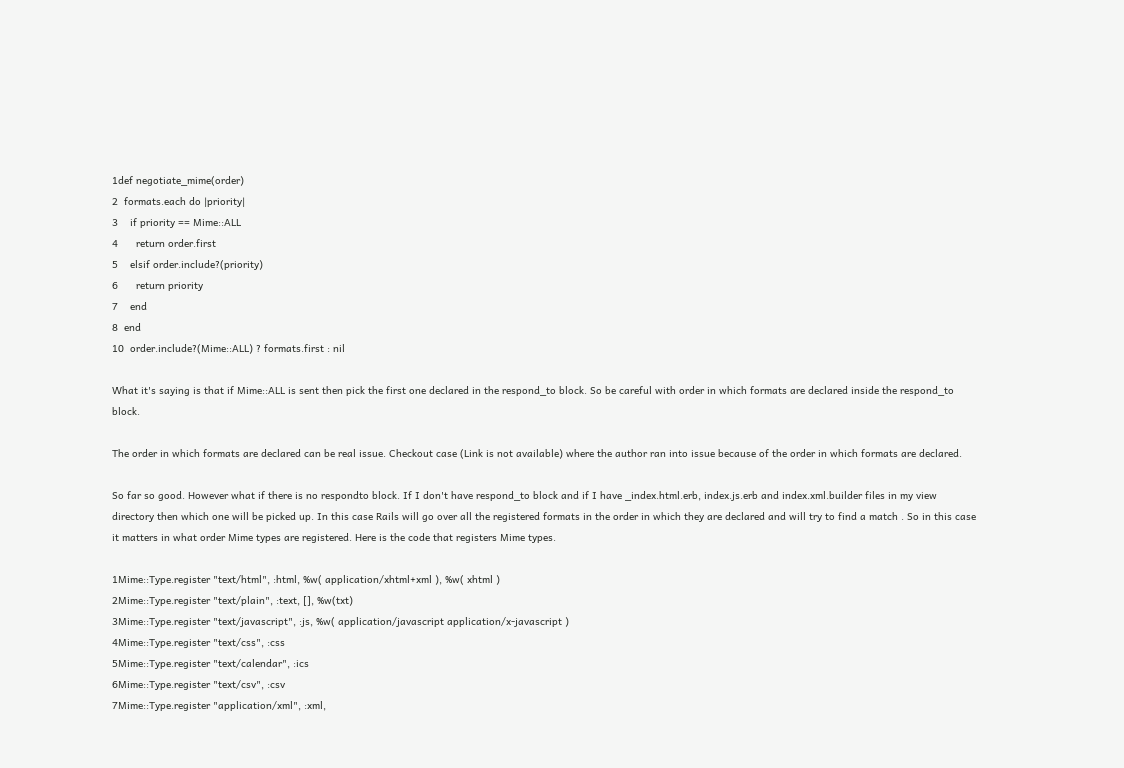1def negotiate_mime(order)
2  formats.each do |priority|
3    if priority == Mime::ALL
4      return order.first
5    elsif order.include?(priority)
6      return priority
7    end
8  end
10  order.include?(Mime::ALL) ? formats.first : nil

What it's saying is that if Mime::ALL is sent then pick the first one declared in the respond_to block. So be careful with order in which formats are declared inside the respond_to block.

The order in which formats are declared can be real issue. Checkout case (Link is not available) where the author ran into issue because of the order in which formats are declared.

So far so good. However what if there is no respondto block. If I don't have respond_to block and if I have _index.html.erb, index.js.erb and index.xml.builder files in my view directory then which one will be picked up. In this case Rails will go over all the registered formats in the order in which they are declared and will try to find a match . So in this case it matters in what order Mime types are registered. Here is the code that registers Mime types.

1Mime::Type.register "text/html", :html, %w( application/xhtml+xml ), %w( xhtml )
2Mime::Type.register "text/plain", :text, [], %w(txt)
3Mime::Type.register "text/javascript", :js, %w( application/javascript application/x-javascript )
4Mime::Type.register "text/css", :css
5Mime::Type.register "text/calendar", :ics
6Mime::Type.register "text/csv", :csv
7Mime::Type.register "application/xml", :xml,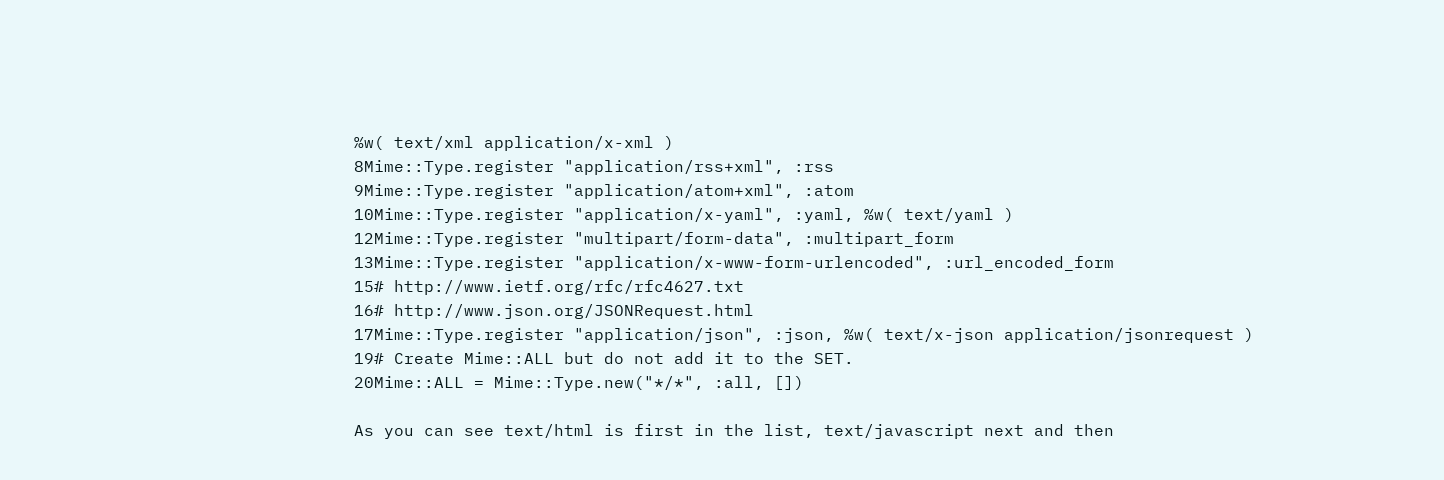%w( text/xml application/x-xml )
8Mime::Type.register "application/rss+xml", :rss
9Mime::Type.register "application/atom+xml", :atom
10Mime::Type.register "application/x-yaml", :yaml, %w( text/yaml )
12Mime::Type.register "multipart/form-data", :multipart_form
13Mime::Type.register "application/x-www-form-urlencoded", :url_encoded_form
15# http://www.ietf.org/rfc/rfc4627.txt
16# http://www.json.org/JSONRequest.html
17Mime::Type.register "application/json", :json, %w( text/x-json application/jsonrequest )
19# Create Mime::ALL but do not add it to the SET.
20Mime::ALL = Mime::Type.new("*/*", :all, [])

As you can see text/html is first in the list, text/javascript next and then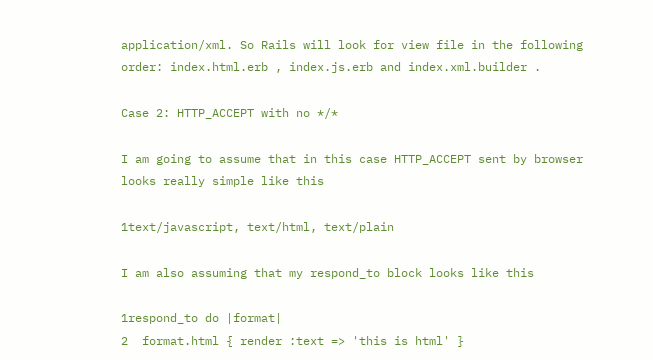application/xml. So Rails will look for view file in the following order: index.html.erb , index.js.erb and index.xml.builder .

Case 2: HTTP_ACCEPT with no */*

I am going to assume that in this case HTTP_ACCEPT sent by browser looks really simple like this

1text/javascript, text/html, text/plain

I am also assuming that my respond_to block looks like this

1respond_to do |format|
2  format.html { render :text => 'this is html' }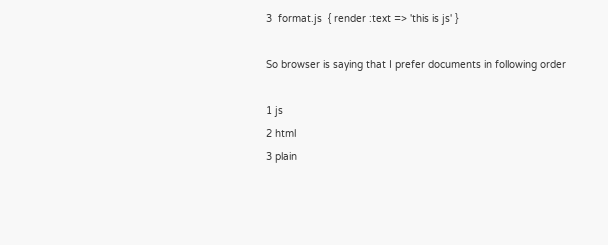3  format.js  { render :text => 'this is js' }

So browser is saying that I prefer documents in following order

1 js
2 html
3 plain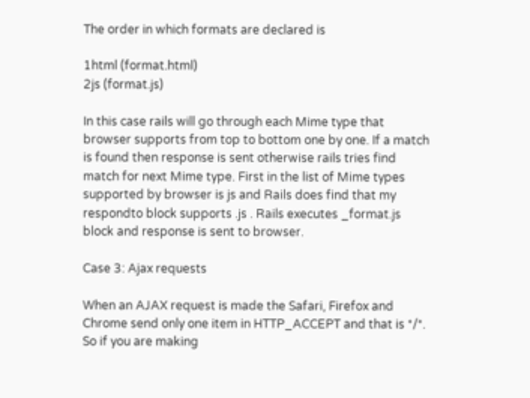The order in which formats are declared is

1html (format.html)
2js (format.js)

In this case rails will go through each Mime type that browser supports from top to bottom one by one. If a match is found then response is sent otherwise rails tries find match for next Mime type. First in the list of Mime types supported by browser is js and Rails does find that my respondto block supports .js . Rails executes _format.js block and response is sent to browser.

Case 3: Ajax requests

When an AJAX request is made the Safari, Firefox and Chrome send only one item in HTTP_ACCEPT and that is */*. So if you are making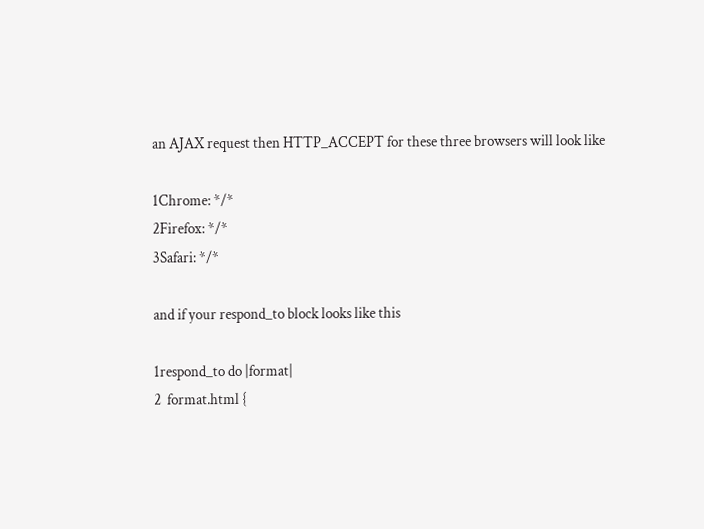an AJAX request then HTTP_ACCEPT for these three browsers will look like

1Chrome: */*
2Firefox: */*
3Safari: */*

and if your respond_to block looks like this

1respond_to do |format|
2  format.html {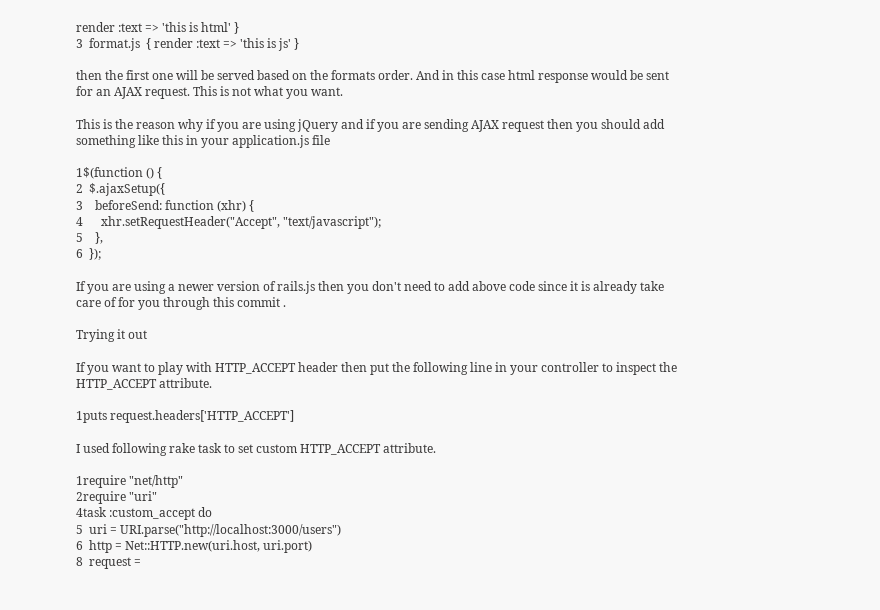render :text => 'this is html' }
3  format.js  { render :text => 'this is js' }

then the first one will be served based on the formats order. And in this case html response would be sent for an AJAX request. This is not what you want.

This is the reason why if you are using jQuery and if you are sending AJAX request then you should add something like this in your application.js file

1$(function () {
2  $.ajaxSetup({
3    beforeSend: function (xhr) {
4      xhr.setRequestHeader("Accept", "text/javascript");
5    },
6  });

If you are using a newer version of rails.js then you don't need to add above code since it is already take care of for you through this commit .

Trying it out

If you want to play with HTTP_ACCEPT header then put the following line in your controller to inspect the HTTP_ACCEPT attribute.

1puts request.headers['HTTP_ACCEPT']

I used following rake task to set custom HTTP_ACCEPT attribute.

1require "net/http"
2require "uri"
4task :custom_accept do
5  uri = URI.parse("http://localhost:3000/users")
6  http = Net::HTTP.new(uri.host, uri.port)
8  request =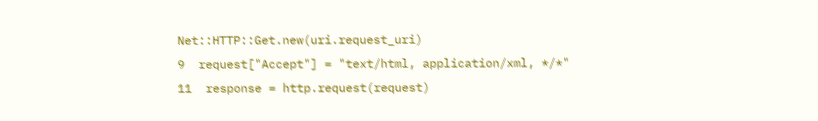Net::HTTP::Get.new(uri.request_uri)
9  request["Accept"] = "text/html, application/xml, */*"
11  response = http.request(request)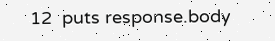12  puts response.body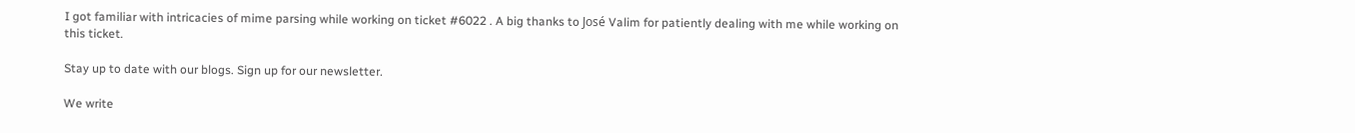I got familiar with intricacies of mime parsing while working on ticket #6022 . A big thanks to José Valim for patiently dealing with me while working on this ticket.

Stay up to date with our blogs. Sign up for our newsletter.

We write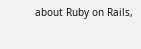about Ruby on Rails,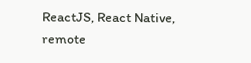ReactJS, React Native, remote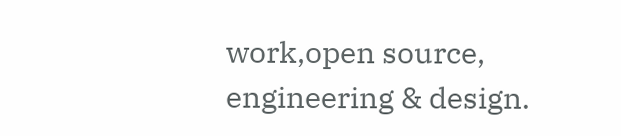work,open source, engineering & design.